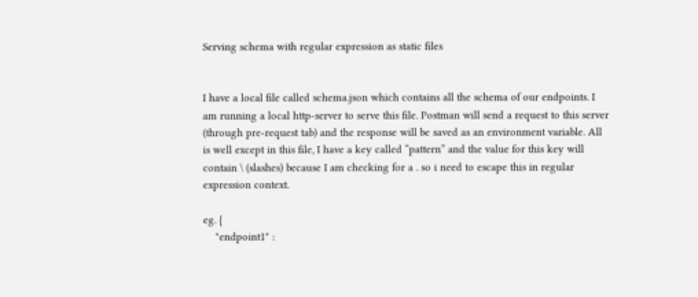Serving schema with regular expression as static files


I have a local file called schema.json which contains all the schema of our endpoints. I am running a local http-server to serve this file. Postman will send a request to this server (through pre-request tab) and the response will be saved as an environment variable. All is well except in this file, I have a key called “pattern” and the value for this key will contain \ (slashes) because I am checking for a . so i need to escape this in regular expression context.

eg. {
    "endpoint1" :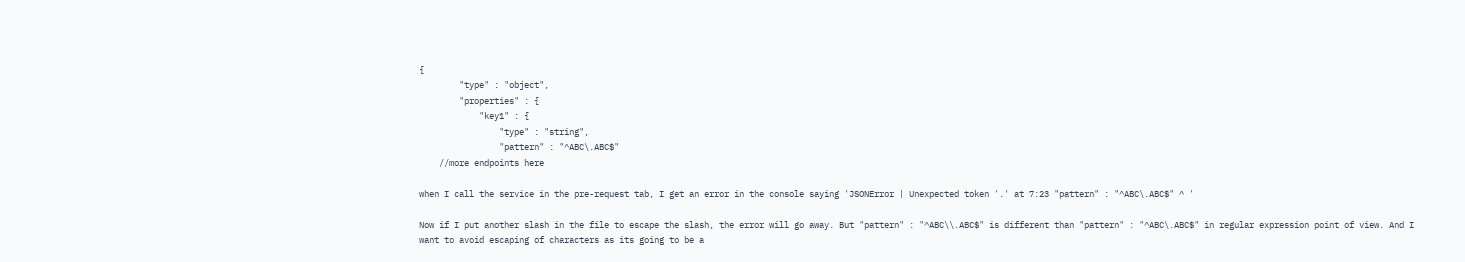{
        "type" : "object",
        "properties" : {
            "key1" : {
                "type" : "string",
                "pattern" : "^ABC\.ABC$"
    //more endpoints here

when I call the service in the pre-request tab, I get an error in the console saying 'JSONError | Unexpected token '.' at 7:23 "pattern" : "^ABC\.ABC$" ^ '

Now if I put another slash in the file to escape the slash, the error will go away. But "pattern" : "^ABC\\.ABC$" is different than "pattern" : "^ABC\.ABC$" in regular expression point of view. And I want to avoid escaping of characters as its going to be a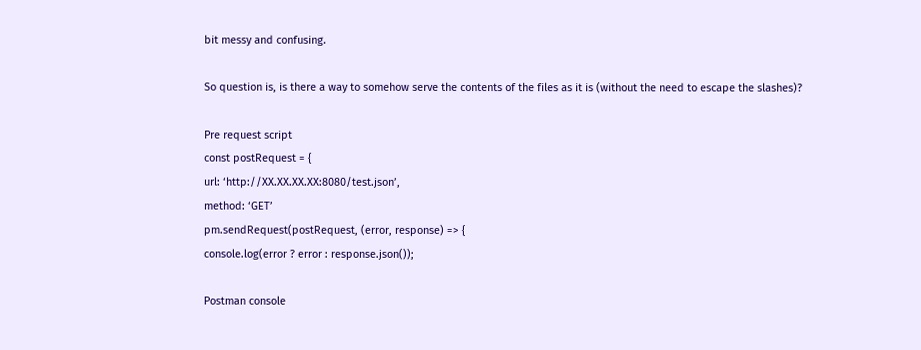bit messy and confusing.

So question is, is there a way to somehow serve the contents of the files as it is (without the need to escape the slashes)?

Pre request script
const postRequest = {
url: ‘http://XX.XX.XX.XX:8080/test.json’,
method: ‘GET’
pm.sendRequest(postRequest, (error, response) => {
console.log(error ? error : response.json());

Postman console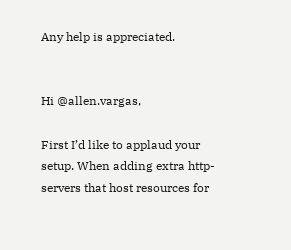Any help is appreciated.


Hi @allen.vargas,

First I’d like to applaud your setup. When adding extra http-servers that host resources for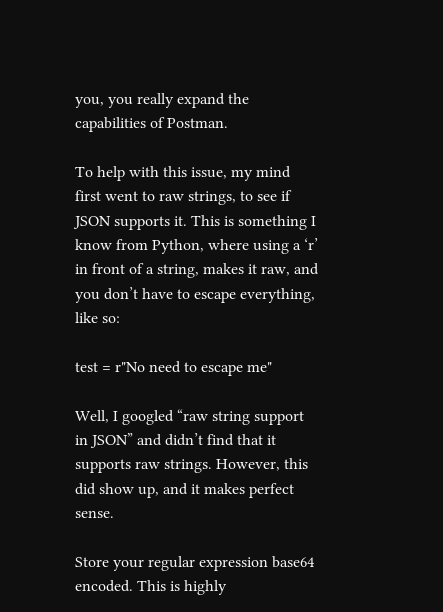you, you really expand the capabilities of Postman.

To help with this issue, my mind first went to raw strings, to see if JSON supports it. This is something I know from Python, where using a ‘r’ in front of a string, makes it raw, and you don’t have to escape everything, like so:

test = r"No need to escape me"

Well, I googled “raw string support in JSON” and didn’t find that it supports raw strings. However, this did show up, and it makes perfect sense.

Store your regular expression base64 encoded. This is highly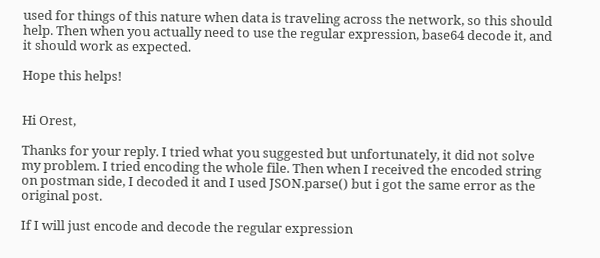used for things of this nature when data is traveling across the network, so this should help. Then when you actually need to use the regular expression, base64 decode it, and it should work as expected.

Hope this helps!


Hi Orest,

Thanks for your reply. I tried what you suggested but unfortunately, it did not solve my problem. I tried encoding the whole file. Then when I received the encoded string on postman side, I decoded it and I used JSON.parse() but i got the same error as the original post.

If I will just encode and decode the regular expression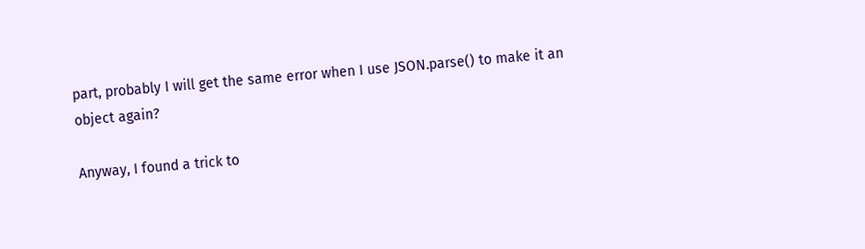part, probably I will get the same error when I use JSON.parse() to make it an object again?

Anyway, I found a trick to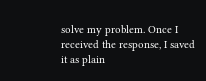solve my problem. Once I received the response, I saved it as plain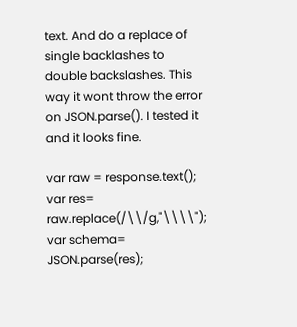text. And do a replace of single backlashes to double backslashes. This way it wont throw the error on JSON.parse(). I tested it and it looks fine.

var raw = response.text();
var res= raw.replace(/\\/g,"\\\\");
var schema= JSON.parse(res);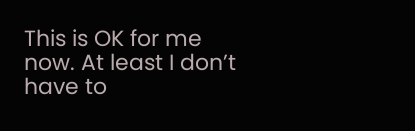This is OK for me now. At least I don’t have to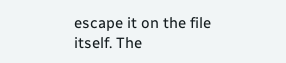escape it on the file itself. The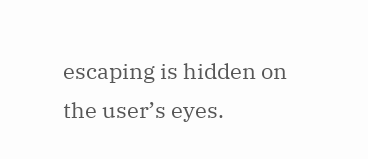escaping is hidden on the user’s eyes.